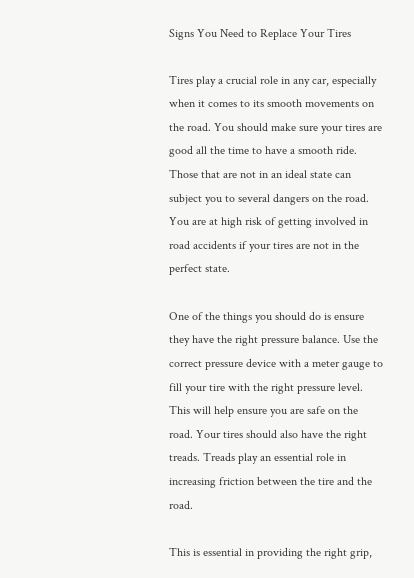Signs You Need to Replace Your Tires

Tires play a crucial role in any car, especially when it comes to its smooth movements on the road. You should make sure your tires are good all the time to have a smooth ride. Those that are not in an ideal state can subject you to several dangers on the road. You are at high risk of getting involved in road accidents if your tires are not in the perfect state.

One of the things you should do is ensure they have the right pressure balance. Use the correct pressure device with a meter gauge to fill your tire with the right pressure level. This will help ensure you are safe on the road. Your tires should also have the right treads. Treads play an essential role in increasing friction between the tire and the road.

This is essential in providing the right grip,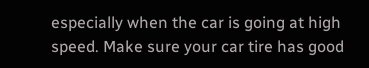especially when the car is going at high speed. Make sure your car tire has good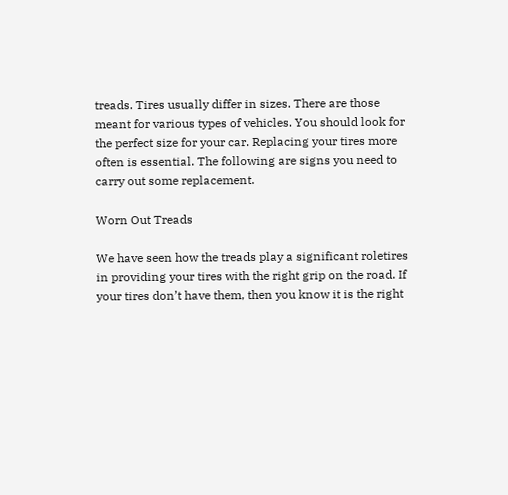treads. Tires usually differ in sizes. There are those meant for various types of vehicles. You should look for the perfect size for your car. Replacing your tires more often is essential. The following are signs you need to carry out some replacement.

Worn Out Treads

We have seen how the treads play a significant roletires in providing your tires with the right grip on the road. If your tires don’t have them, then you know it is the right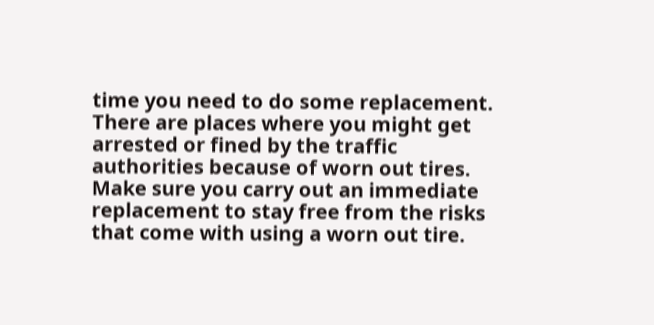time you need to do some replacement. There are places where you might get arrested or fined by the traffic authorities because of worn out tires. Make sure you carry out an immediate replacement to stay free from the risks that come with using a worn out tire.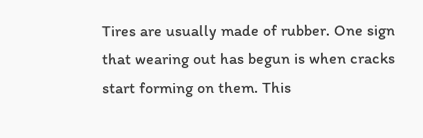Tires are usually made of rubber. One sign that wearing out has begun is when cracks start forming on them. This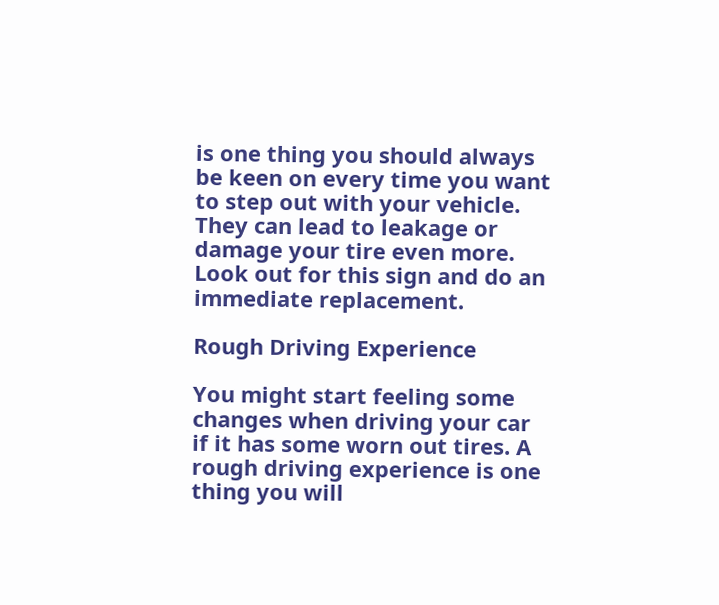is one thing you should always be keen on every time you want to step out with your vehicle. They can lead to leakage or damage your tire even more. Look out for this sign and do an immediate replacement.

Rough Driving Experience

You might start feeling some changes when driving your car if it has some worn out tires. A rough driving experience is one thing you will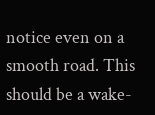notice even on a smooth road. This should be a wake-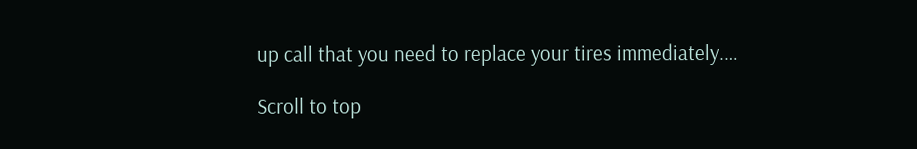up call that you need to replace your tires immediately.…

Scroll to top